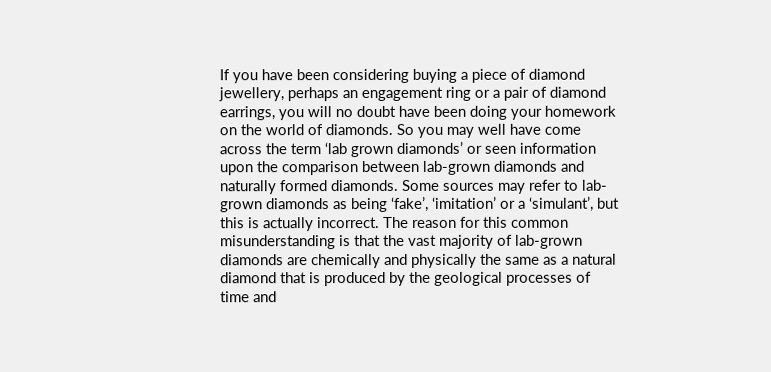If you have been considering buying a piece of diamond jewellery, perhaps an engagement ring or a pair of diamond earrings, you will no doubt have been doing your homework on the world of diamonds. So you may well have come across the term ‘lab grown diamonds’ or seen information upon the comparison between lab-grown diamonds and naturally formed diamonds. Some sources may refer to lab-grown diamonds as being ‘fake’, ‘imitation’ or a ‘simulant’, but this is actually incorrect. The reason for this common misunderstanding is that the vast majority of lab-grown diamonds are chemically and physically the same as a natural diamond that is produced by the geological processes of time and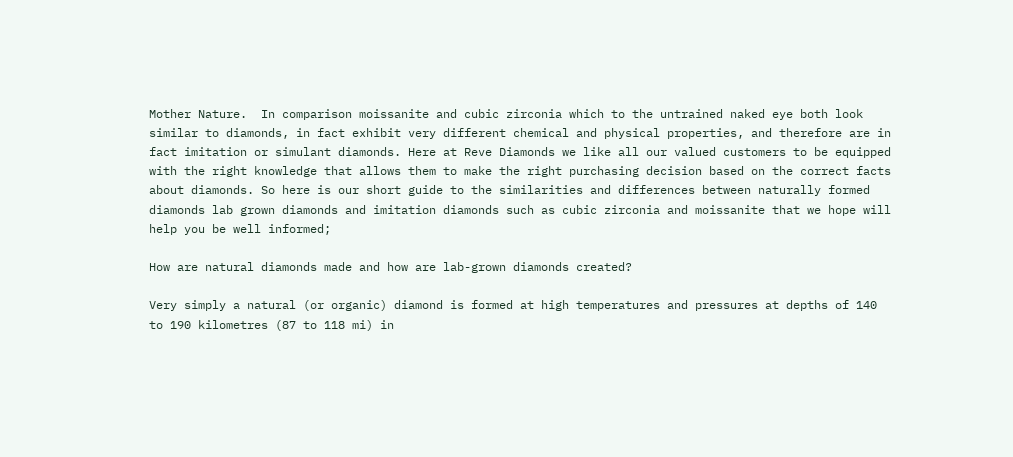Mother Nature.  In comparison moissanite and cubic zirconia which to the untrained naked eye both look similar to diamonds, in fact exhibit very different chemical and physical properties, and therefore are in fact imitation or simulant diamonds. Here at Reve Diamonds we like all our valued customers to be equipped with the right knowledge that allows them to make the right purchasing decision based on the correct facts about diamonds. So here is our short guide to the similarities and differences between naturally formed diamonds lab grown diamonds and imitation diamonds such as cubic zirconia and moissanite that we hope will help you be well informed;

How are natural diamonds made and how are lab-grown diamonds created?

Very simply a natural (or organic) diamond is formed at high temperatures and pressures at depths of 140 to 190 kilometres (87 to 118 mi) in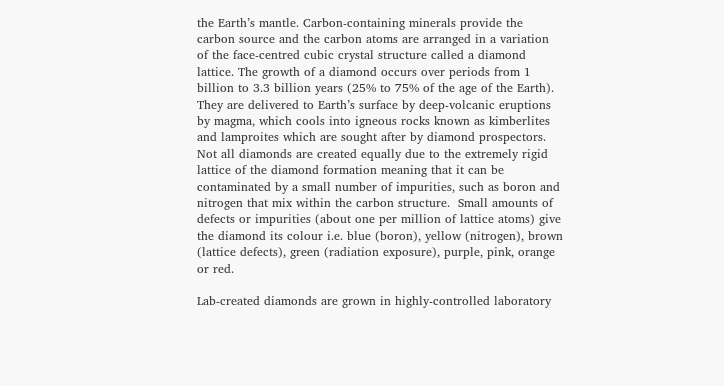the Earth’s mantle. Carbon-containing minerals provide the carbon source and the carbon atoms are arranged in a variation of the face-centred cubic crystal structure called a diamond lattice. The growth of a diamond occurs over periods from 1 billion to 3.3 billion years (25% to 75% of the age of the Earth). They are delivered to Earth’s surface by deep-volcanic eruptions by magma, which cools into igneous rocks known as kimberlites and lamproites which are sought after by diamond prospectors. Not all diamonds are created equally due to the extremely rigid lattice of the diamond formation meaning that it can be contaminated by a small number of impurities, such as boron and nitrogen that mix within the carbon structure.  Small amounts of defects or impurities (about one per million of lattice atoms) give the diamond its colour i.e. blue (boron), yellow (nitrogen), brown (lattice defects), green (radiation exposure), purple, pink, orange or red.

Lab-created diamonds are grown in highly-controlled laboratory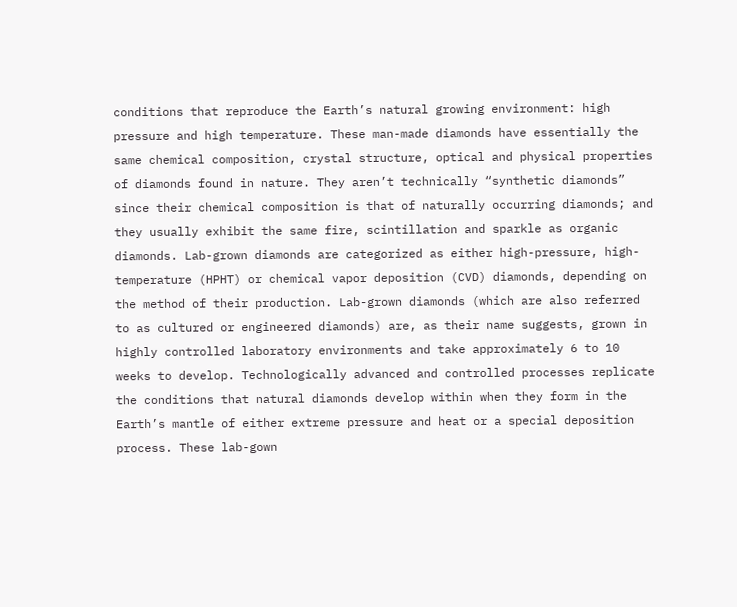conditions that reproduce the Earth’s natural growing environment: high pressure and high temperature. These man-made diamonds have essentially the same chemical composition, crystal structure, optical and physical properties of diamonds found in nature. They aren’t technically “synthetic diamonds” since their chemical composition is that of naturally occurring diamonds; and they usually exhibit the same fire, scintillation and sparkle as organic diamonds. Lab-grown diamonds are categorized as either high-pressure, high-temperature (HPHT) or chemical vapor deposition (CVD) diamonds, depending on the method of their production. Lab-grown diamonds (which are also referred to as cultured or engineered diamonds) are, as their name suggests, grown in highly controlled laboratory environments and take approximately 6 to 10 weeks to develop. Technologically advanced and controlled processes replicate the conditions that natural diamonds develop within when they form in the Earth’s mantle of either extreme pressure and heat or a special deposition process. These lab-gown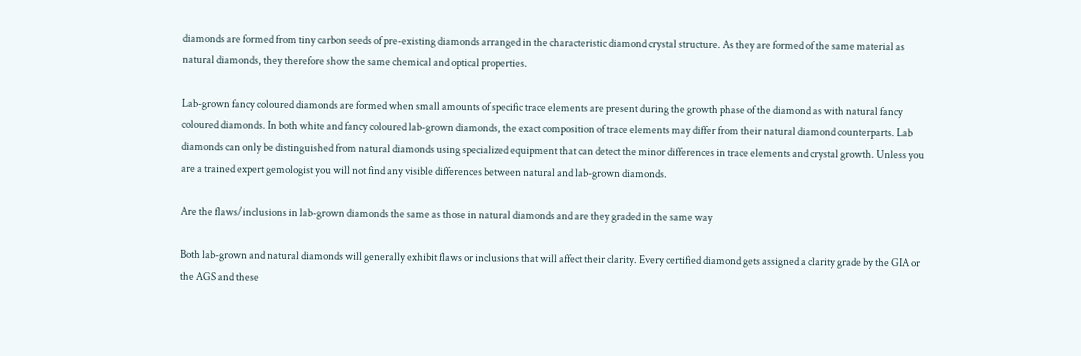diamonds are formed from tiny carbon seeds of pre-existing diamonds arranged in the characteristic diamond crystal structure. As they are formed of the same material as natural diamonds, they therefore show the same chemical and optical properties.

Lab-grown fancy coloured diamonds are formed when small amounts of specific trace elements are present during the growth phase of the diamond as with natural fancy coloured diamonds. In both white and fancy coloured lab-grown diamonds, the exact composition of trace elements may differ from their natural diamond counterparts. Lab diamonds can only be distinguished from natural diamonds using specialized equipment that can detect the minor differences in trace elements and crystal growth. Unless you are a trained expert gemologist you will not find any visible differences between natural and lab-grown diamonds.

Are the flaws/inclusions in lab-grown diamonds the same as those in natural diamonds and are they graded in the same way

Both lab-grown and natural diamonds will generally exhibit flaws or inclusions that will affect their clarity. Every certified diamond gets assigned a clarity grade by the GIA or the AGS and these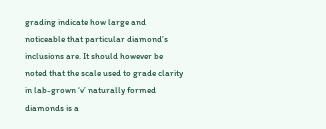grading indicate how large and noticeable that particular diamond’s inclusions are. It should however be noted that the scale used to grade clarity in lab-grown ‘v’ naturally formed diamonds is a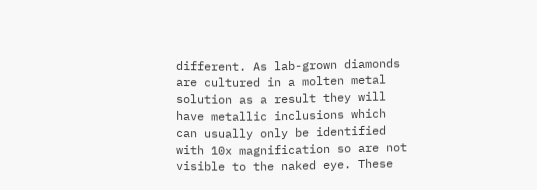different. As lab-grown diamonds are cultured in a molten metal solution as a result they will have metallic inclusions which can usually only be identified with 10x magnification so are not visible to the naked eye. These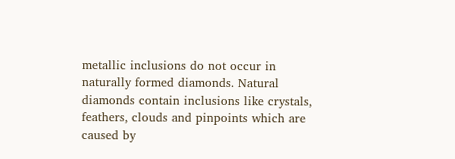metallic inclusions do not occur in naturally formed diamonds. Natural diamonds contain inclusions like crystals, feathers, clouds and pinpoints which are caused by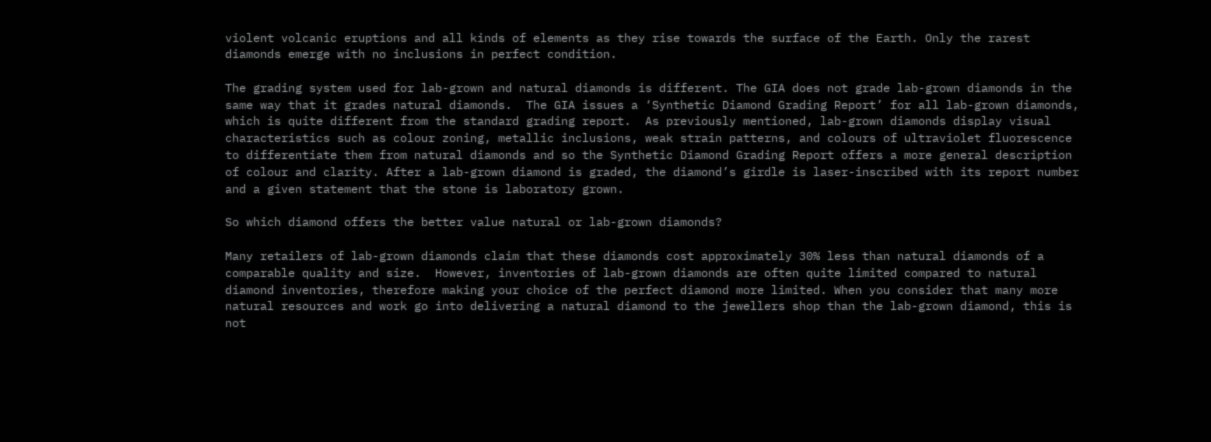violent volcanic eruptions and all kinds of elements as they rise towards the surface of the Earth. Only the rarest diamonds emerge with no inclusions in perfect condition.

The grading system used for lab-grown and natural diamonds is different. The GIA does not grade lab-grown diamonds in the same way that it grades natural diamonds.  The GIA issues a ‘Synthetic Diamond Grading Report’ for all lab-grown diamonds, which is quite different from the standard grading report.  As previously mentioned, lab-grown diamonds display visual characteristics such as colour zoning, metallic inclusions, weak strain patterns, and colours of ultraviolet fluorescence to differentiate them from natural diamonds and so the Synthetic Diamond Grading Report offers a more general description of colour and clarity. After a lab-grown diamond is graded, the diamond’s girdle is laser-inscribed with its report number and a given statement that the stone is laboratory grown.

So which diamond offers the better value natural or lab-grown diamonds?

Many retailers of lab-grown diamonds claim that these diamonds cost approximately 30% less than natural diamonds of a comparable quality and size.  However, inventories of lab-grown diamonds are often quite limited compared to natural diamond inventories, therefore making your choice of the perfect diamond more limited. When you consider that many more natural resources and work go into delivering a natural diamond to the jewellers shop than the lab-grown diamond, this is not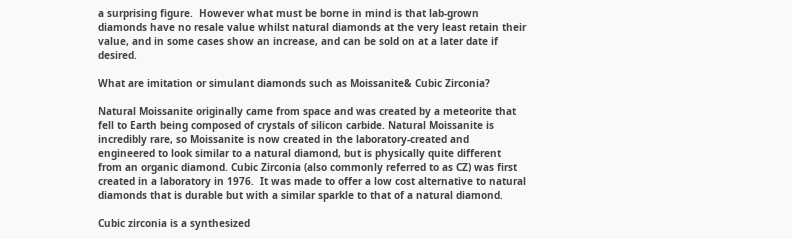a surprising figure.  However what must be borne in mind is that lab-grown diamonds have no resale value whilst natural diamonds at the very least retain their value, and in some cases show an increase, and can be sold on at a later date if desired.

What are imitation or simulant diamonds such as Moissanite& Cubic Zirconia?

Natural Moissanite originally came from space and was created by a meteorite that fell to Earth being composed of crystals of silicon carbide. Natural Moissanite is incredibly rare, so Moissanite is now created in the laboratory-created and engineered to look similar to a natural diamond, but is physically quite different from an organic diamond. Cubic Zirconia (also commonly referred to as CZ) was first created in a laboratory in 1976.  It was made to offer a low cost alternative to natural diamonds that is durable but with a similar sparkle to that of a natural diamond.

Cubic zirconia is a synthesized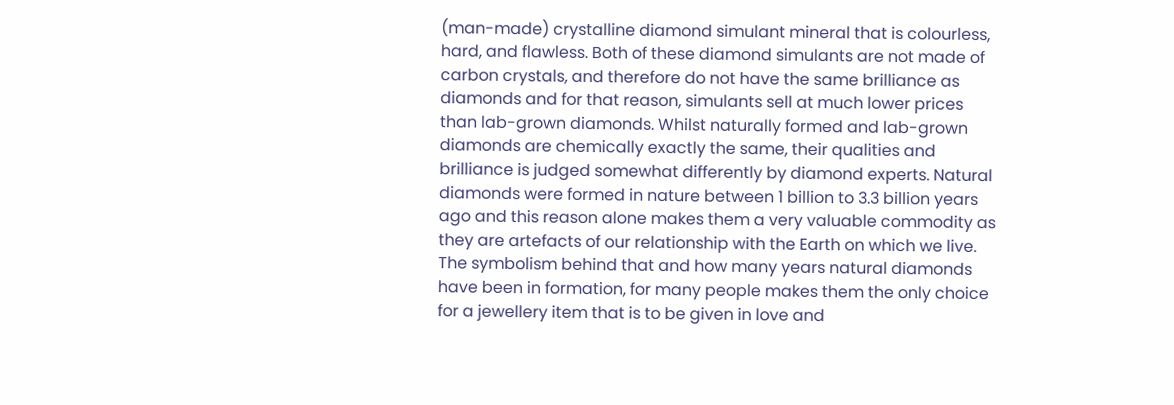(man-made) crystalline diamond simulant mineral that is colourless, hard, and flawless. Both of these diamond simulants are not made of carbon crystals, and therefore do not have the same brilliance as diamonds and for that reason, simulants sell at much lower prices than lab-grown diamonds. Whilst naturally formed and lab-grown diamonds are chemically exactly the same, their qualities and brilliance is judged somewhat differently by diamond experts. Natural diamonds were formed in nature between 1 billion to 3.3 billion years ago and this reason alone makes them a very valuable commodity as they are artefacts of our relationship with the Earth on which we live. The symbolism behind that and how many years natural diamonds have been in formation, for many people makes them the only choice for a jewellery item that is to be given in love and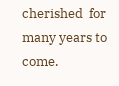cherished  for many years to come.